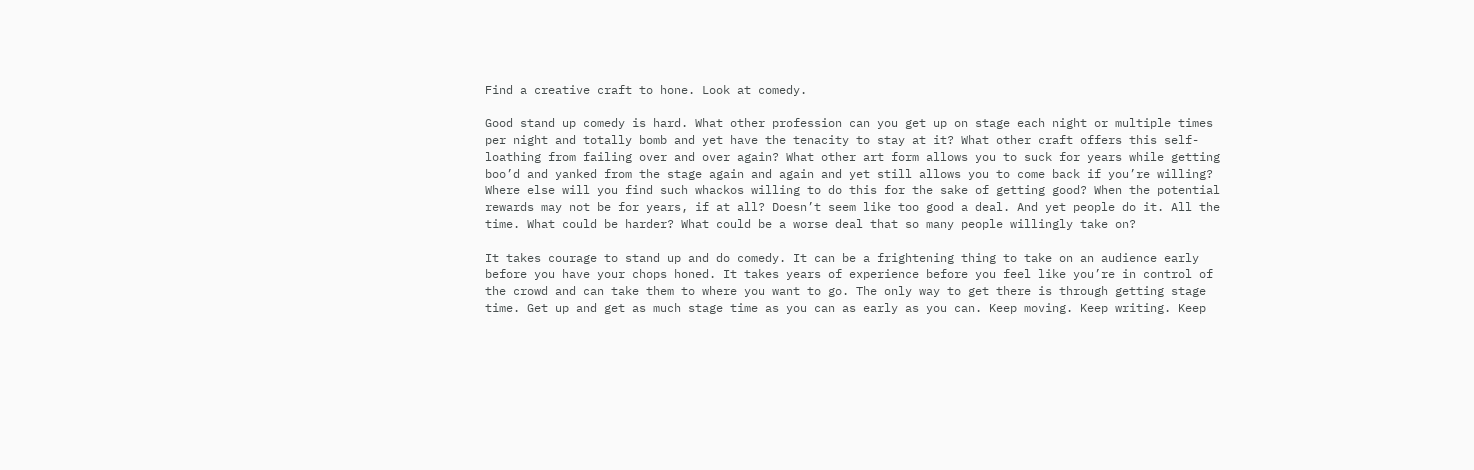Find a creative craft to hone. Look at comedy.

Good stand up comedy is hard. What other profession can you get up on stage each night or multiple times per night and totally bomb and yet have the tenacity to stay at it? What other craft offers this self-loathing from failing over and over again? What other art form allows you to suck for years while getting boo’d and yanked from the stage again and again and yet still allows you to come back if you’re willing? Where else will you find such whackos willing to do this for the sake of getting good? When the potential rewards may not be for years, if at all? Doesn’t seem like too good a deal. And yet people do it. All the time. What could be harder? What could be a worse deal that so many people willingly take on?

It takes courage to stand up and do comedy. It can be a frightening thing to take on an audience early before you have your chops honed. It takes years of experience before you feel like you’re in control of the crowd and can take them to where you want to go. The only way to get there is through getting stage time. Get up and get as much stage time as you can as early as you can. Keep moving. Keep writing. Keep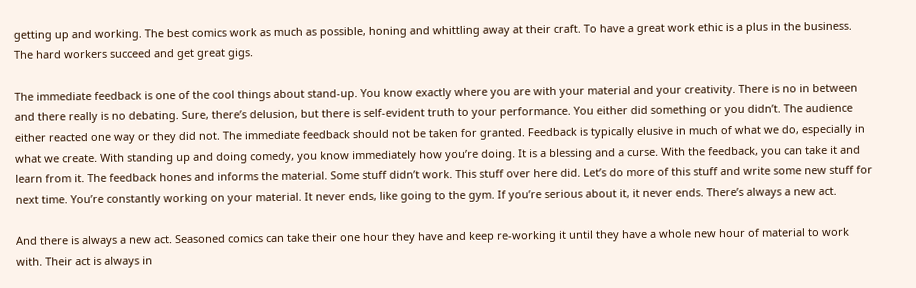getting up and working. The best comics work as much as possible, honing and whittling away at their craft. To have a great work ethic is a plus in the business. The hard workers succeed and get great gigs.

The immediate feedback is one of the cool things about stand-up. You know exactly where you are with your material and your creativity. There is no in between and there really is no debating. Sure, there’s delusion, but there is self-evident truth to your performance. You either did something or you didn’t. The audience either reacted one way or they did not. The immediate feedback should not be taken for granted. Feedback is typically elusive in much of what we do, especially in what we create. With standing up and doing comedy, you know immediately how you’re doing. It is a blessing and a curse. With the feedback, you can take it and learn from it. The feedback hones and informs the material. Some stuff didn’t work. This stuff over here did. Let’s do more of this stuff and write some new stuff for next time. You’re constantly working on your material. It never ends, like going to the gym. If you’re serious about it, it never ends. There’s always a new act.

And there is always a new act. Seasoned comics can take their one hour they have and keep re-working it until they have a whole new hour of material to work with. Their act is always in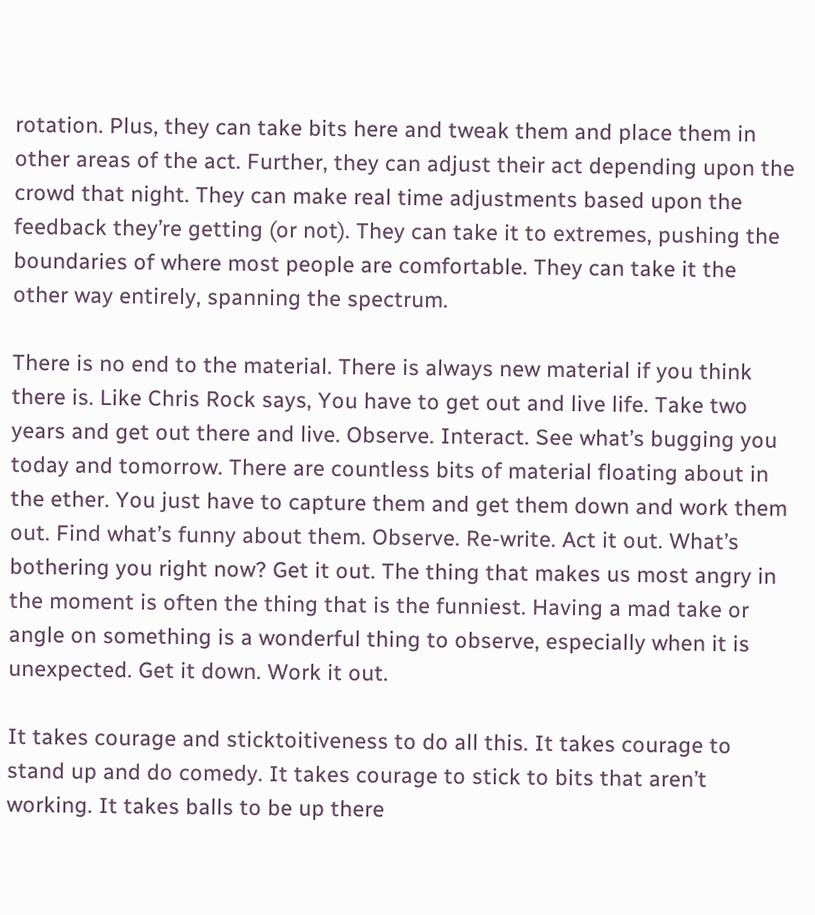rotation. Plus, they can take bits here and tweak them and place them in other areas of the act. Further, they can adjust their act depending upon the crowd that night. They can make real time adjustments based upon the feedback they’re getting (or not). They can take it to extremes, pushing the boundaries of where most people are comfortable. They can take it the other way entirely, spanning the spectrum.

There is no end to the material. There is always new material if you think there is. Like Chris Rock says, You have to get out and live life. Take two years and get out there and live. Observe. Interact. See what’s bugging you today and tomorrow. There are countless bits of material floating about in the ether. You just have to capture them and get them down and work them out. Find what’s funny about them. Observe. Re-write. Act it out. What’s bothering you right now? Get it out. The thing that makes us most angry in the moment is often the thing that is the funniest. Having a mad take or angle on something is a wonderful thing to observe, especially when it is unexpected. Get it down. Work it out.

It takes courage and sticktoitiveness to do all this. It takes courage to stand up and do comedy. It takes courage to stick to bits that aren’t working. It takes balls to be up there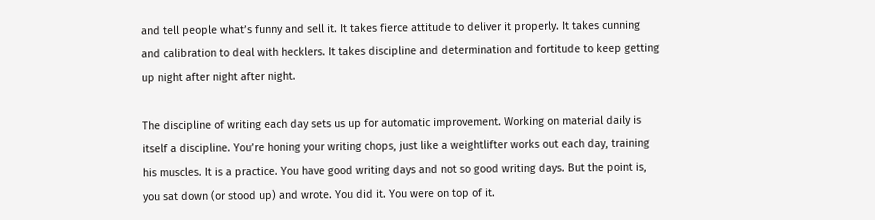and tell people what’s funny and sell it. It takes fierce attitude to deliver it properly. It takes cunning and calibration to deal with hecklers. It takes discipline and determination and fortitude to keep getting up night after night after night.

The discipline of writing each day sets us up for automatic improvement. Working on material daily is itself a discipline. You’re honing your writing chops, just like a weightlifter works out each day, training his muscles. It is a practice. You have good writing days and not so good writing days. But the point is, you sat down (or stood up) and wrote. You did it. You were on top of it.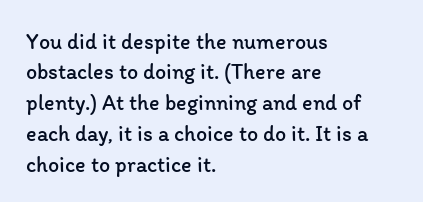You did it despite the numerous obstacles to doing it. (There are plenty.) At the beginning and end of each day, it is a choice to do it. It is a choice to practice it.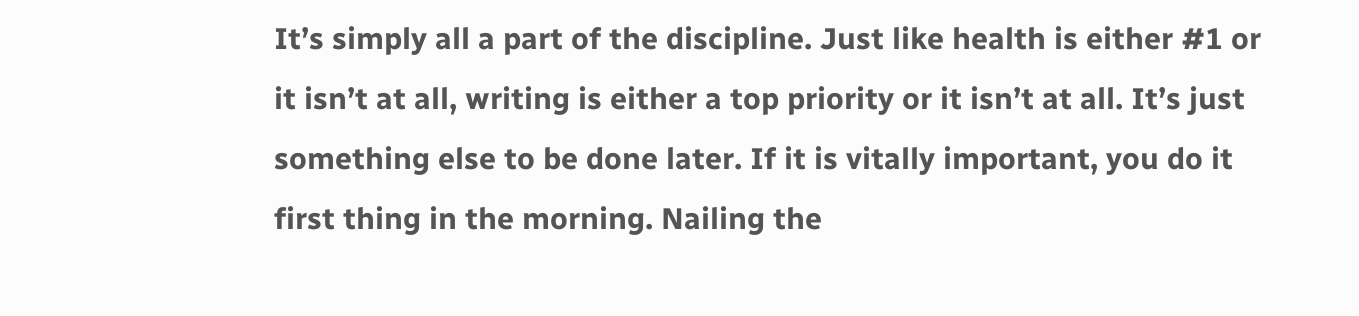It’s simply all a part of the discipline. Just like health is either #1 or it isn’t at all, writing is either a top priority or it isn’t at all. It’s just something else to be done later. If it is vitally important, you do it first thing in the morning. Nailing the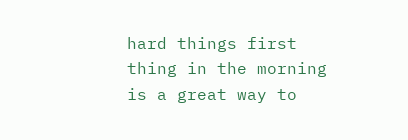hard things first thing in the morning is a great way to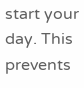start your day. This prevents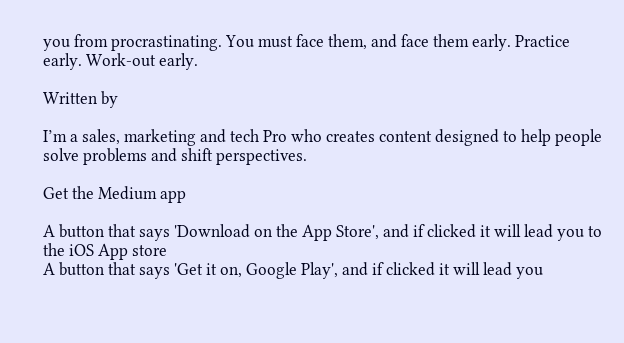you from procrastinating. You must face them, and face them early. Practice early. Work-out early.

Written by

I’m a sales, marketing and tech Pro who creates content designed to help people solve problems and shift perspectives.

Get the Medium app

A button that says 'Download on the App Store', and if clicked it will lead you to the iOS App store
A button that says 'Get it on, Google Play', and if clicked it will lead you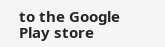to the Google Play store